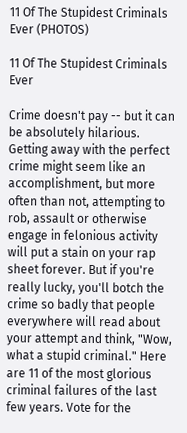11 Of The Stupidest Criminals Ever (PHOTOS)

11 Of The Stupidest Criminals Ever

Crime doesn't pay -- but it can be absolutely hilarious. Getting away with the perfect crime might seem like an accomplishment, but more often than not, attempting to rob, assault or otherwise engage in felonious activity will put a stain on your rap sheet forever. But if you're really lucky, you'll botch the crime so badly that people everywhere will read about your attempt and think, "Wow, what a stupid criminal." Here are 11 of the most glorious criminal failures of the last few years. Vote for the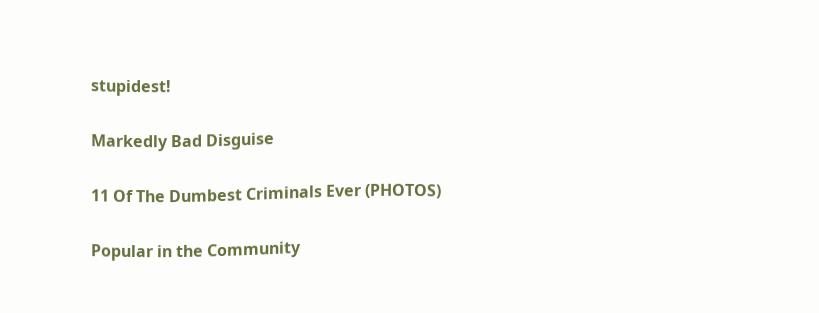stupidest!

Markedly Bad Disguise

11 Of The Dumbest Criminals Ever (PHOTOS)

Popular in the Community